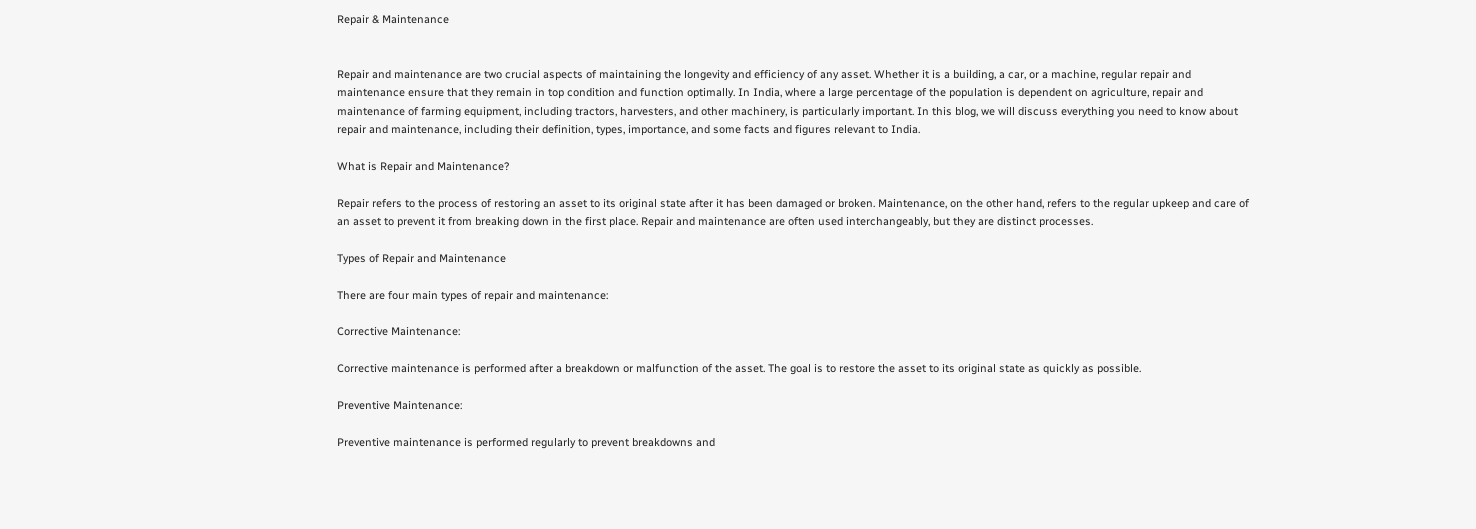Repair & Maintenance


Repair and maintenance are two crucial aspects of maintaining the longevity and efficiency of any asset. Whether it is a building, a car, or a machine, regular repair and maintenance ensure that they remain in top condition and function optimally. In India, where a large percentage of the population is dependent on agriculture, repair and maintenance of farming equipment, including tractors, harvesters, and other machinery, is particularly important. In this blog, we will discuss everything you need to know about repair and maintenance, including their definition, types, importance, and some facts and figures relevant to India.

What is Repair and Maintenance?

Repair refers to the process of restoring an asset to its original state after it has been damaged or broken. Maintenance, on the other hand, refers to the regular upkeep and care of an asset to prevent it from breaking down in the first place. Repair and maintenance are often used interchangeably, but they are distinct processes.

Types of Repair and Maintenance

There are four main types of repair and maintenance:

Corrective Maintenance:

Corrective maintenance is performed after a breakdown or malfunction of the asset. The goal is to restore the asset to its original state as quickly as possible.

Preventive Maintenance:

Preventive maintenance is performed regularly to prevent breakdowns and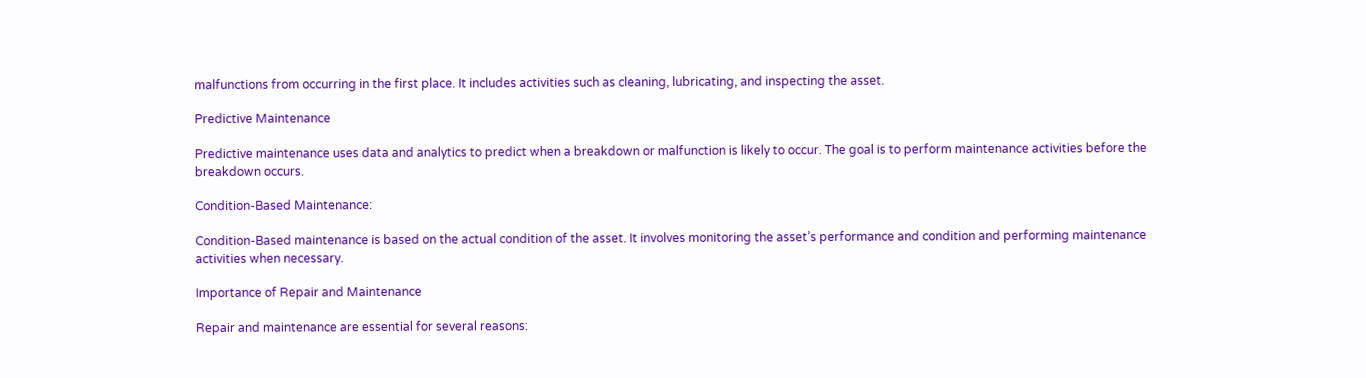malfunctions from occurring in the first place. It includes activities such as cleaning, lubricating, and inspecting the asset.

Predictive Maintenance

Predictive maintenance uses data and analytics to predict when a breakdown or malfunction is likely to occur. The goal is to perform maintenance activities before the breakdown occurs.

Condition-Based Maintenance:

Condition-Based maintenance is based on the actual condition of the asset. It involves monitoring the asset’s performance and condition and performing maintenance activities when necessary.

Importance of Repair and Maintenance

Repair and maintenance are essential for several reasons: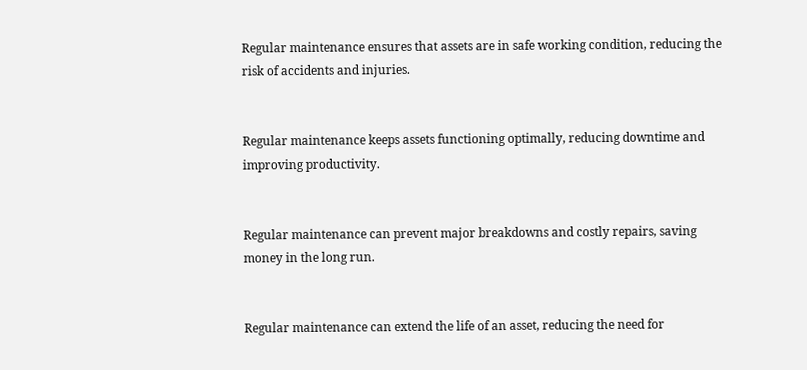Regular maintenance ensures that assets are in safe working condition, reducing the risk of accidents and injuries.


Regular maintenance keeps assets functioning optimally, reducing downtime and improving productivity.


Regular maintenance can prevent major breakdowns and costly repairs, saving money in the long run.


Regular maintenance can extend the life of an asset, reducing the need for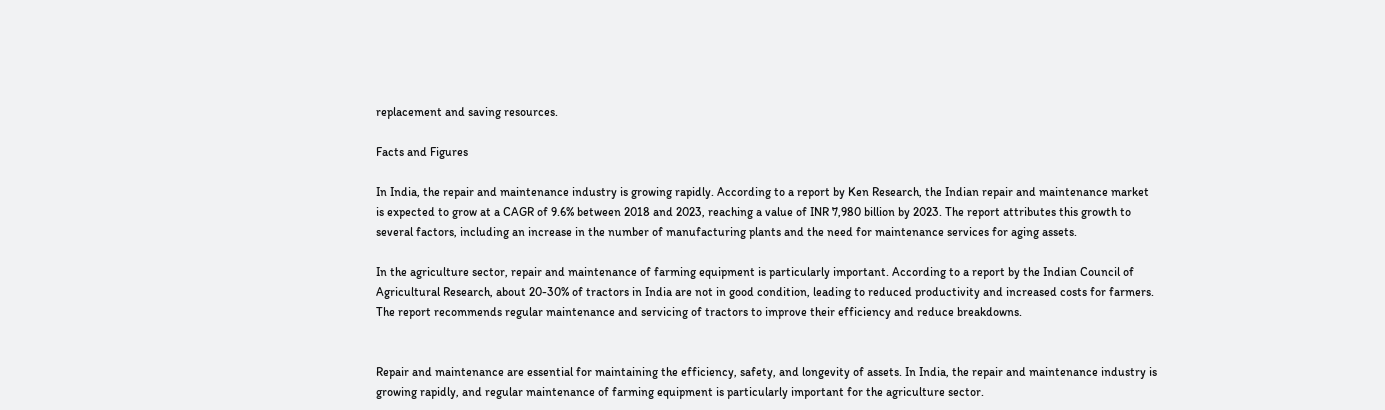replacement and saving resources.

Facts and Figures

In India, the repair and maintenance industry is growing rapidly. According to a report by Ken Research, the Indian repair and maintenance market is expected to grow at a CAGR of 9.6% between 2018 and 2023, reaching a value of INR 7,980 billion by 2023. The report attributes this growth to several factors, including an increase in the number of manufacturing plants and the need for maintenance services for aging assets.

In the agriculture sector, repair and maintenance of farming equipment is particularly important. According to a report by the Indian Council of Agricultural Research, about 20-30% of tractors in India are not in good condition, leading to reduced productivity and increased costs for farmers. The report recommends regular maintenance and servicing of tractors to improve their efficiency and reduce breakdowns.


Repair and maintenance are essential for maintaining the efficiency, safety, and longevity of assets. In India, the repair and maintenance industry is growing rapidly, and regular maintenance of farming equipment is particularly important for the agriculture sector.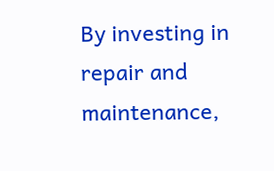By investing in repair and maintenance,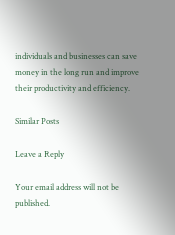individuals and businesses can save money in the long run and improve their productivity and efficiency.

Similar Posts

Leave a Reply

Your email address will not be published.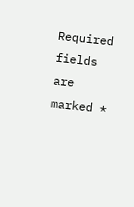Required fields are marked *